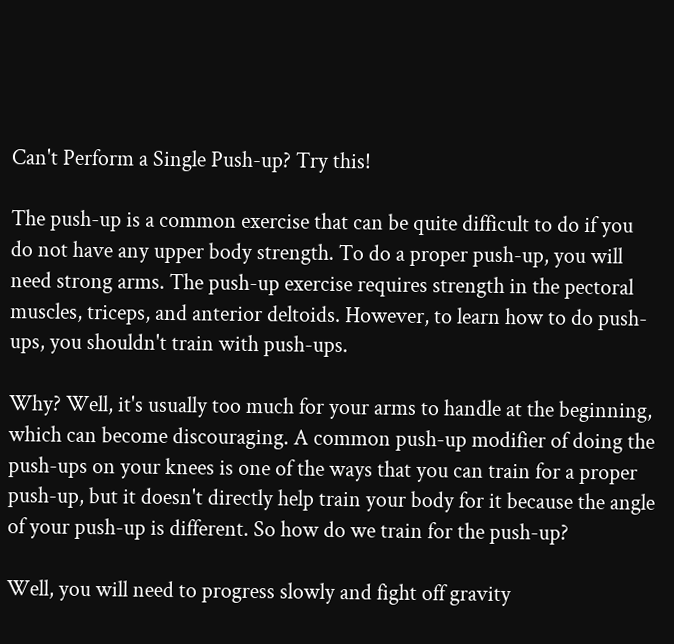Can't Perform a Single Push-up? Try this!

The push-up is a common exercise that can be quite difficult to do if you do not have any upper body strength. To do a proper push-up, you will need strong arms. The push-up exercise requires strength in the pectoral muscles, triceps, and anterior deltoids. However, to learn how to do push-ups, you shouldn't train with push-ups.

Why? Well, it's usually too much for your arms to handle at the beginning, which can become discouraging. A common push-up modifier of doing the push-ups on your knees is one of the ways that you can train for a proper push-up, but it doesn't directly help train your body for it because the angle of your push-up is different. So how do we train for the push-up?

Well, you will need to progress slowly and fight off gravity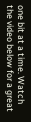one bit at a time. Watch the video below for a great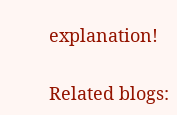explanation!

Related blogs: